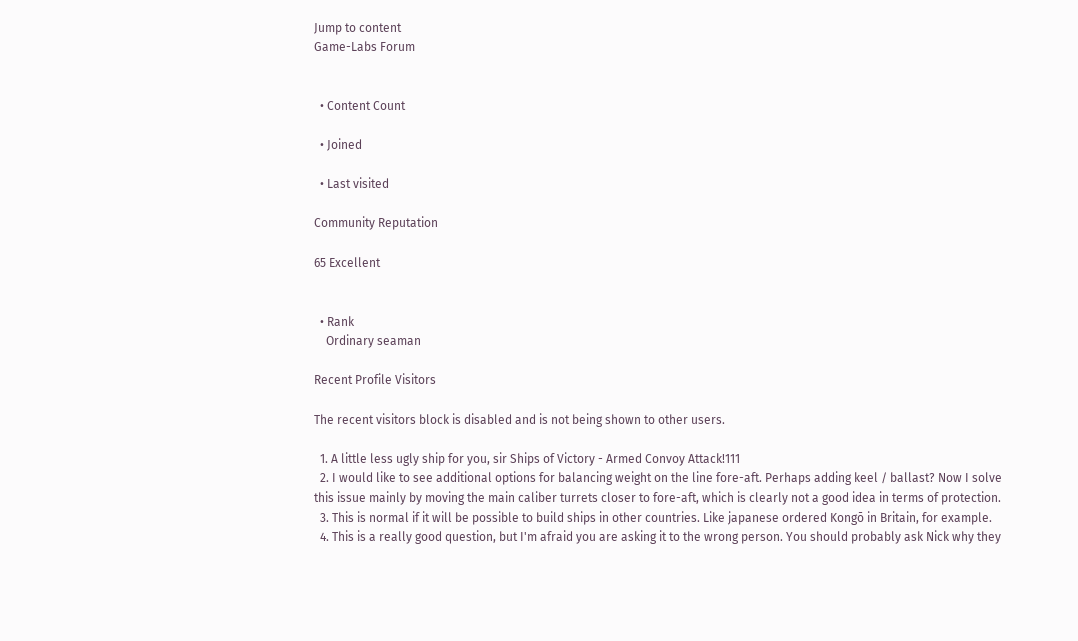Jump to content
Game-Labs Forum


  • Content Count

  • Joined

  • Last visited

Community Reputation

65 Excellent


  • Rank
    Ordinary seaman

Recent Profile Visitors

The recent visitors block is disabled and is not being shown to other users.

  1. A little less ugly ship for you, sir Ships of Victory - Armed Convoy Attack!111
  2. I would like to see additional options for balancing weight on the line fore-aft. Perhaps adding keel / ballast? Now I solve this issue mainly by moving the main caliber turrets closer to fore-aft, which is clearly not a good idea in terms of protection.
  3. This is normal if it will be possible to build ships in other countries. Like japanese ordered Kongō in Britain, for example.
  4. This is a really good question, but I'm afraid you are asking it to the wrong person. You should probably ask Nick why they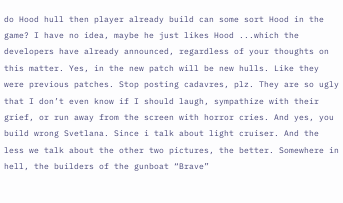do Hood hull then player already build can some sort Hood in the game? I have no idea, maybe he just likes Hood ...which the developers have already announced, regardless of your thoughts on this matter. Yes, in the new patch will be new hulls. Like they were previous patches. Stop posting cadavres, plz. They are so ugly that I don’t even know if I should laugh, sympathize with their grief, or run away from the screen with horror cries. And yes, you build wrong Svetlana. Since i talk about light cruiser. And the less we talk about the other two pictures, the better. Somewhere in hell, the builders of the gunboat “Brave”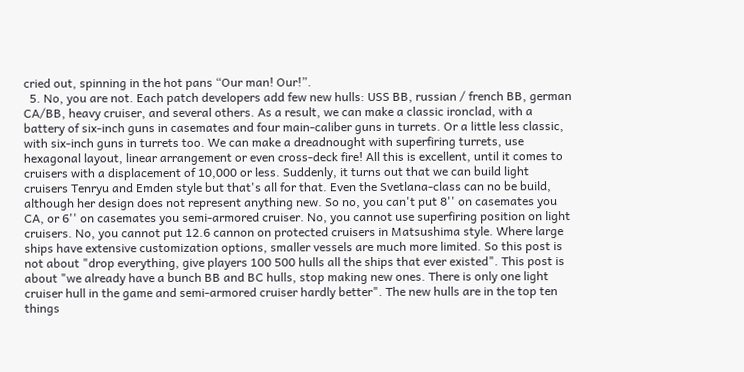cried out, spinning in the hot pans “Our man! Our!”.
  5. No, you are not. Each patch developers add few new hulls: USS BB, russian / french BB, german CA/BB, heavy cruiser, and several others. As a result, we can make a classic ironclad, with a battery of six-inch guns in casemates and four main-caliber guns in turrets. Or a little less classic, with six-inch guns in turrets too. We can make a dreadnought with superfiring turrets, use hexagonal layout, linear arrangement or even cross-deck fire! All this is excellent, until it comes to cruisers with a displacement of 10,000 or less. Suddenly, it turns out that we can build light cruisers Tenryu and Emden style but that's all for that. Even the Svetlana-class can no be build, although her design does not represent anything new. So no, you can't put 8'' on casemates you CA, or 6'' on casemates you semi-armored cruiser. No, you cannot use superfiring position on light cruisers. No, you cannot put 12.6 cannon on protected cruisers in Matsushima style. Where large ships have extensive customization options, smaller vessels are much more limited. So this post is not about "drop everything, give players 100 500 hulls all the ships that ever existed". This post is about "we already have a bunch BB and BC hulls, stop making new ones. There is only one light cruiser hull in the game and semi-armored cruiser hardly better". The new hulls are in the top ten things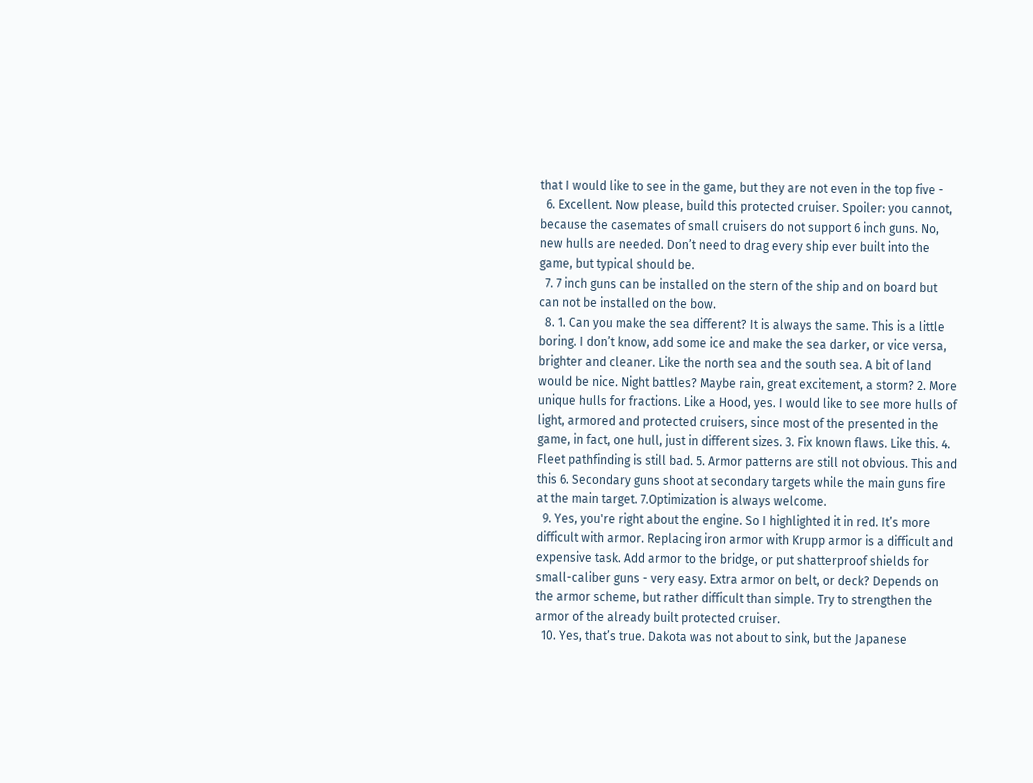that I would like to see in the game, but they are not even in the top five -
  6. Excellent. Now please, build this protected cruiser. Spoiler: you cannot, because the casemates of small cruisers do not support 6 inch guns. No, new hulls are needed. Don’t need to drag every ship ever built into the game, but typical should be.
  7. 7 inch guns can be installed on the stern of the ship and on board but can not be installed on the bow.
  8. 1. Can you make the sea different? It is always the same. This is a little boring. I don’t know, add some ice and make the sea darker, or vice versa, brighter and cleaner. Like the north sea and the south sea. A bit of land would be nice. Night battles? Maybe rain, great excitement, a storm? 2. More unique hulls for fractions. Like a Hood, yes. I would like to see more hulls of light, armored and protected cruisers, since most of the presented in the game, in fact, one hull, just in different sizes. 3. Fix known flaws. Like this. 4. Fleet pathfinding is still bad. 5. Armor patterns are still not obvious. This and this 6. Secondary guns shoot at secondary targets while the main guns fire at the main target. 7.Optimization is always welcome.
  9. Yes, you're right about the engine. So I highlighted it in red. It’s more difficult with armor. Replacing iron armor with Krupp armor is a difficult and expensive task. Add armor to the bridge, or put shatterproof shields for small-caliber guns - very easy. Extra armor on belt, or deck? Depends on the armor scheme, but rather difficult than simple. Try to strengthen the armor of the already built protected cruiser.
  10. Yes, that’s true. Dakota was not about to sink, but the Japanese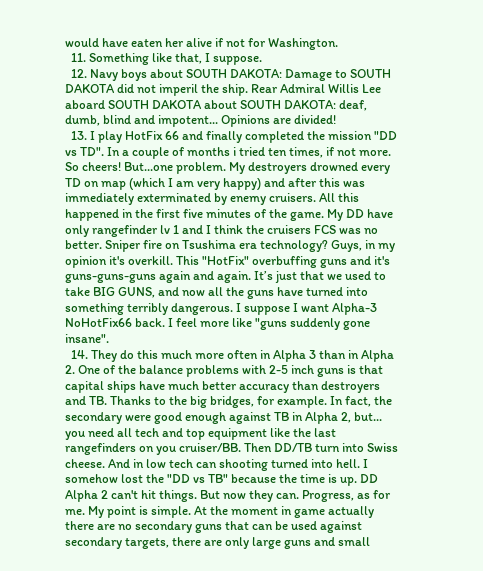would have eaten her alive if not for Washington.
  11. Something like that, I suppose.
  12. Navy boys about SOUTH DAKOTA: Damage to SOUTH DAKOTA did not imperil the ship. Rear Admiral Willis Lee aboard SOUTH DAKOTA about SOUTH DAKOTA: deaf, dumb, blind and impotent... Opinions are divided!
  13. I play HotFix 66 and finally completed the mission "DD vs TD". In a couple of months i tried ten times, if not more. So cheers! But...one problem. My destroyers drowned every TD on map (which I am very happy) and after this was immediately exterminated by enemy cruisers. All this happened in the first five minutes of the game. My DD have only rangefinder lv 1 and I think the cruisers FCS was no better. Sniper fire on Tsushima era technology? Guys, in my opinion it's overkill. This "HotFix" overbuffing guns and it's guns-guns-guns again and again. It’s just that we used to take BIG GUNS, and now all the guns have turned into something terribly dangerous. I suppose I want Alpha-3 NoHotFix66 back. I feel more like "guns suddenly gone insane".
  14. They do this much more often in Alpha 3 than in Alpha 2. One of the balance problems with 2-5 inch guns is that capital ships have much better accuracy than destroyers and TB. Thanks to the big bridges, for example. In fact, the secondary were good enough against TB in Alpha 2, but... you need all tech and top equipment like the last rangefinders on you cruiser/BB. Then DD/TB turn into Swiss cheese. And in low tech can shooting turned into hell. I somehow lost the "DD vs TB" because the time is up. DD Alpha 2 can't hit things. But now they can. Progress, as for me. My point is simple. At the moment in game actually there are no secondary guns that can be used against secondary targets, there are only large guns and small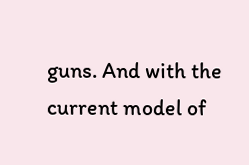guns. And with the current model of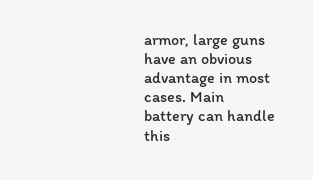armor, large guns have an obvious advantage in most cases. Main battery can handle this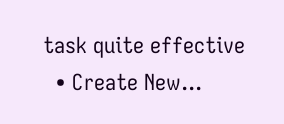task quite effective
  • Create New...